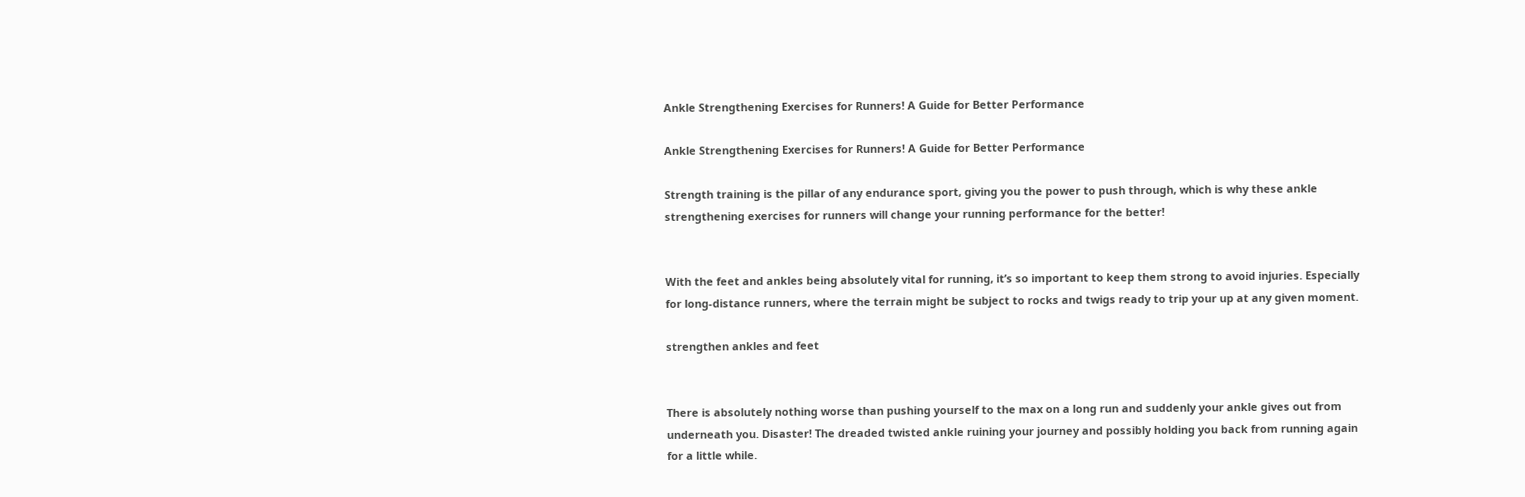Ankle Strengthening Exercises for Runners! A Guide for Better Performance

Ankle Strengthening Exercises for Runners! A Guide for Better Performance

Strength training is the pillar of any endurance sport, giving you the power to push through, which is why these ankle strengthening exercises for runners will change your running performance for the better!


With the feet and ankles being absolutely vital for running, it’s so important to keep them strong to avoid injuries. Especially for long-distance runners, where the terrain might be subject to rocks and twigs ready to trip your up at any given moment.

strengthen ankles and feet


There is absolutely nothing worse than pushing yourself to the max on a long run and suddenly your ankle gives out from underneath you. Disaster! The dreaded twisted ankle ruining your journey and possibly holding you back from running again for a little while.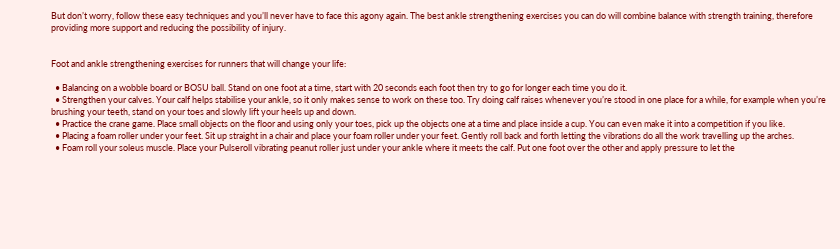But don’t worry, follow these easy techniques and you’ll never have to face this agony again. The best ankle strengthening exercises you can do will combine balance with strength training, therefore providing more support and reducing the possibility of injury.


Foot and ankle strengthening exercises for runners that will change your life:

  • Balancing on a wobble board or BOSU ball. Stand on one foot at a time, start with 20 seconds each foot then try to go for longer each time you do it.
  • Strengthen your calves. Your calf helps stabilise your ankle, so it only makes sense to work on these too. Try doing calf raises whenever you’re stood in one place for a while, for example when you’re brushing your teeth, stand on your toes and slowly lift your heels up and down.
  • Practice the crane game. Place small objects on the floor and using only your toes, pick up the objects one at a time and place inside a cup. You can even make it into a competition if you like.
  • Placing a foam roller under your feet. Sit up straight in a chair and place your foam roller under your feet. Gently roll back and forth letting the vibrations do all the work travelling up the arches.
  • Foam roll your soleus muscle. Place your Pulseroll vibrating peanut roller just under your ankle where it meets the calf. Put one foot over the other and apply pressure to let the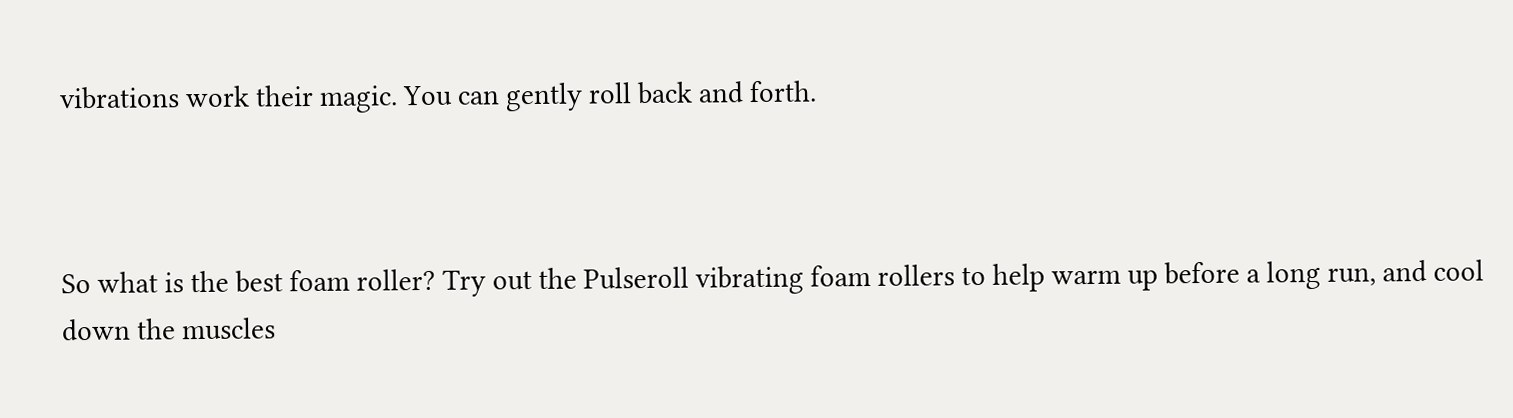vibrations work their magic. You can gently roll back and forth.



So what is the best foam roller? Try out the Pulseroll vibrating foam rollers to help warm up before a long run, and cool down the muscles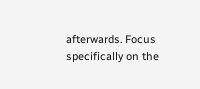afterwards. Focus specifically on the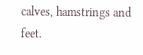calves, hamstrings and feet.